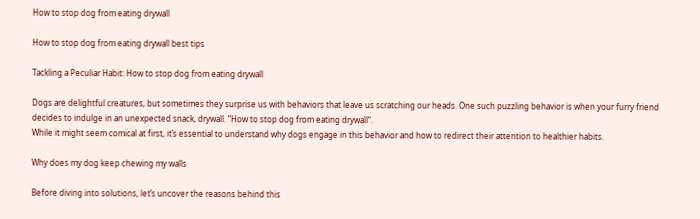How to stop dog from eating drywall

How to stop dog from eating drywall best tips

Tackling a Peculiar Habit: How to stop dog from eating drywall

Dogs are delightful creatures, but sometimes they surprise us with behaviors that leave us scratching our heads. One such puzzling behavior is when your furry friend decides to indulge in an unexpected snack, drywall. “How to stop dog from eating drywall“.
While it might seem comical at first, it’s essential to understand why dogs engage in this behavior and how to redirect their attention to healthier habits.

Why does my dog keep chewing my walls

Before diving into solutions, let’s uncover the reasons behind this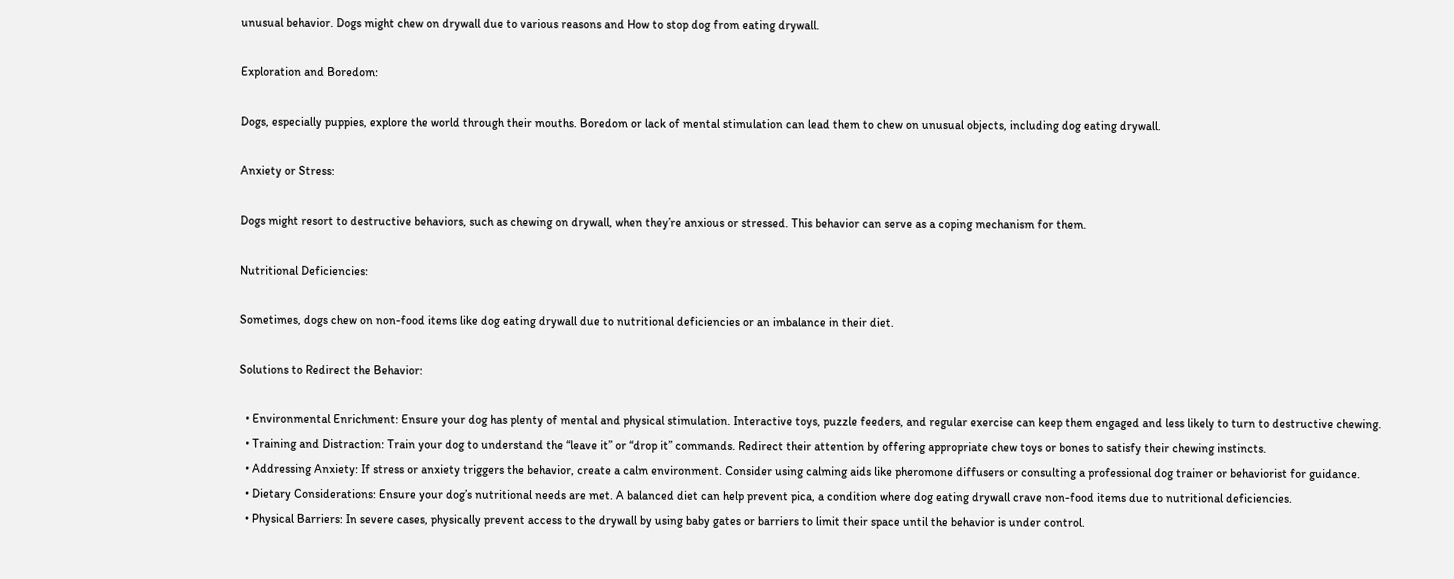unusual behavior. Dogs might chew on drywall due to various reasons and How to stop dog from eating drywall.

Exploration and Boredom:

Dogs, especially puppies, explore the world through their mouths. Boredom or lack of mental stimulation can lead them to chew on unusual objects, including dog eating drywall.

Anxiety or Stress:

Dogs might resort to destructive behaviors, such as chewing on drywall, when they’re anxious or stressed. This behavior can serve as a coping mechanism for them.

Nutritional Deficiencies:

Sometimes, dogs chew on non-food items like dog eating drywall due to nutritional deficiencies or an imbalance in their diet.

Solutions to Redirect the Behavior:

  • Environmental Enrichment: Ensure your dog has plenty of mental and physical stimulation. Interactive toys, puzzle feeders, and regular exercise can keep them engaged and less likely to turn to destructive chewing.
  • Training and Distraction: Train your dog to understand the “leave it” or “drop it” commands. Redirect their attention by offering appropriate chew toys or bones to satisfy their chewing instincts.
  • Addressing Anxiety: If stress or anxiety triggers the behavior, create a calm environment. Consider using calming aids like pheromone diffusers or consulting a professional dog trainer or behaviorist for guidance.
  • Dietary Considerations: Ensure your dog’s nutritional needs are met. A balanced diet can help prevent pica, a condition where dog eating drywall crave non-food items due to nutritional deficiencies.
  • Physical Barriers: In severe cases, physically prevent access to the drywall by using baby gates or barriers to limit their space until the behavior is under control.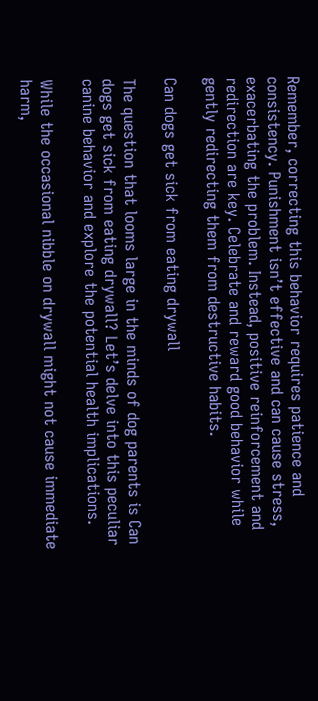Remember, correcting this behavior requires patience and consistency. Punishment isn’t effective and can cause stress, exacerbating the problem. Instead, positive reinforcement and redirection are key. Celebrate and reward good behavior while gently redirecting them from destructive habits.

Can dogs get sick from eating drywall

The question that looms large in the minds of dog parents is Can dogs get sick from eating drywall? Let’s delve into this peculiar canine behavior and explore the potential health implications.

While the occasional nibble on drywall might not cause immediate harm,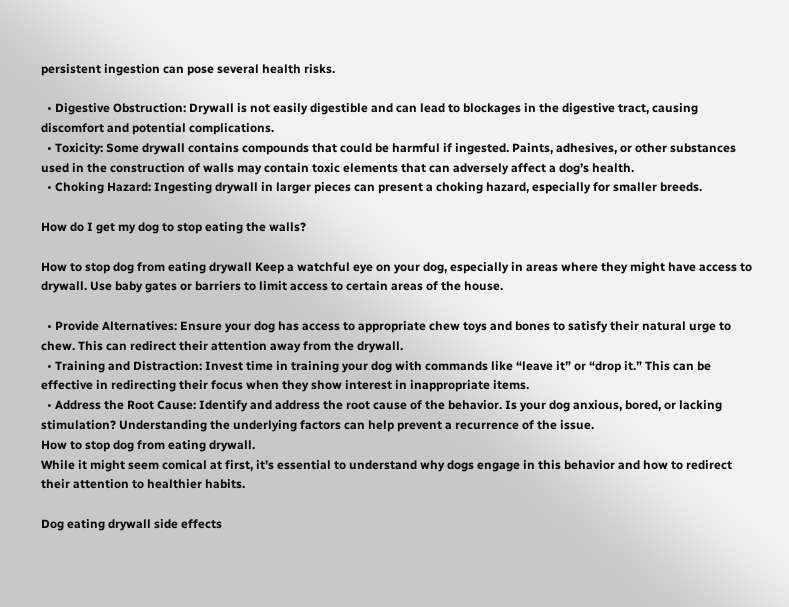persistent ingestion can pose several health risks.

  • Digestive Obstruction: Drywall is not easily digestible and can lead to blockages in the digestive tract, causing discomfort and potential complications.
  • Toxicity: Some drywall contains compounds that could be harmful if ingested. Paints, adhesives, or other substances used in the construction of walls may contain toxic elements that can adversely affect a dog’s health.
  • Choking Hazard: Ingesting drywall in larger pieces can present a choking hazard, especially for smaller breeds.

How do I get my dog to stop eating the walls?

How to stop dog from eating drywall Keep a watchful eye on your dog, especially in areas where they might have access to drywall. Use baby gates or barriers to limit access to certain areas of the house.

  • Provide Alternatives: Ensure your dog has access to appropriate chew toys and bones to satisfy their natural urge to chew. This can redirect their attention away from the drywall.
  • Training and Distraction: Invest time in training your dog with commands like “leave it” or “drop it.” This can be effective in redirecting their focus when they show interest in inappropriate items.
  • Address the Root Cause: Identify and address the root cause of the behavior. Is your dog anxious, bored, or lacking stimulation? Understanding the underlying factors can help prevent a recurrence of the issue.
How to stop dog from eating drywall.
While it might seem comical at first, it’s essential to understand why dogs engage in this behavior and how to redirect their attention to healthier habits.

Dog eating drywall side effects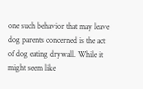one such behavior that may leave dog parents concerned is the act of dog eating drywall. While it might seem like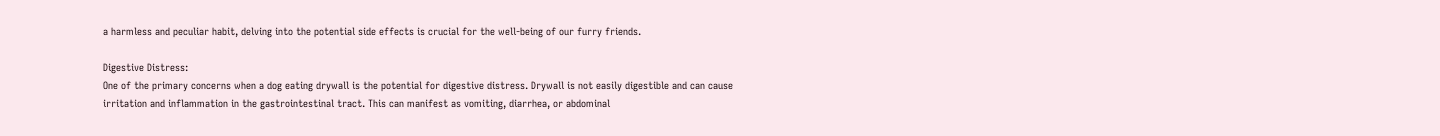a harmless and peculiar habit, delving into the potential side effects is crucial for the well-being of our furry friends.

Digestive Distress:
One of the primary concerns when a dog eating drywall is the potential for digestive distress. Drywall is not easily digestible and can cause irritation and inflammation in the gastrointestinal tract. This can manifest as vomiting, diarrhea, or abdominal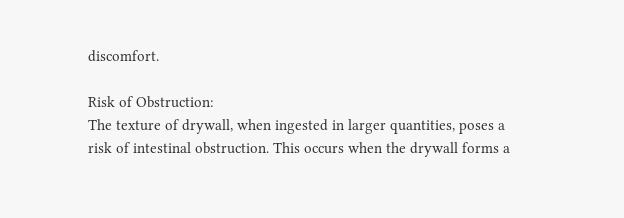discomfort.

Risk of Obstruction:
The texture of drywall, when ingested in larger quantities, poses a risk of intestinal obstruction. This occurs when the drywall forms a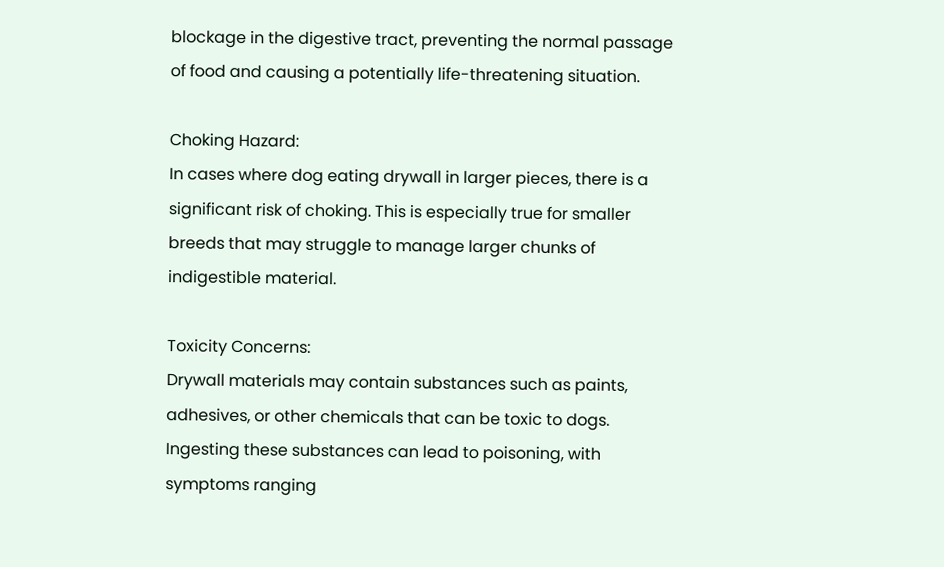blockage in the digestive tract, preventing the normal passage of food and causing a potentially life-threatening situation.

Choking Hazard:
In cases where dog eating drywall in larger pieces, there is a significant risk of choking. This is especially true for smaller breeds that may struggle to manage larger chunks of indigestible material.

Toxicity Concerns:
Drywall materials may contain substances such as paints, adhesives, or other chemicals that can be toxic to dogs. Ingesting these substances can lead to poisoning, with symptoms ranging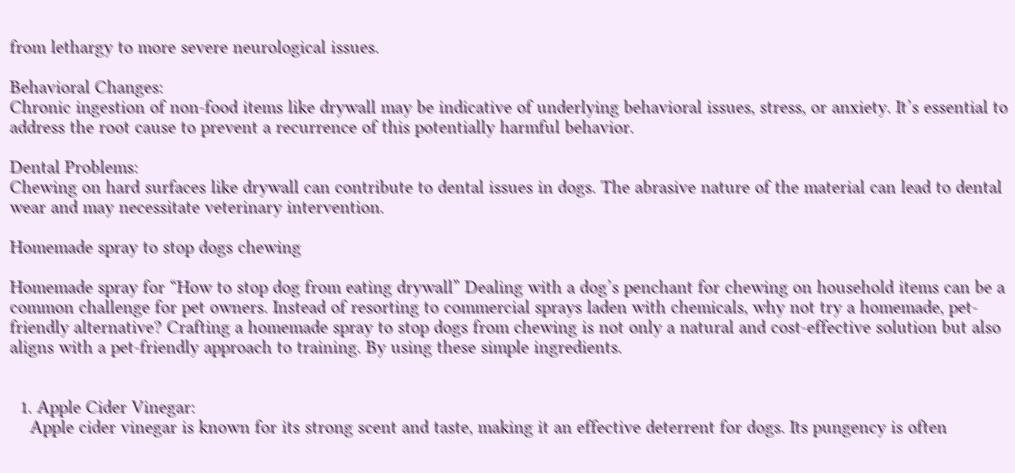from lethargy to more severe neurological issues.

Behavioral Changes:
Chronic ingestion of non-food items like drywall may be indicative of underlying behavioral issues, stress, or anxiety. It’s essential to address the root cause to prevent a recurrence of this potentially harmful behavior.

Dental Problems:
Chewing on hard surfaces like drywall can contribute to dental issues in dogs. The abrasive nature of the material can lead to dental wear and may necessitate veterinary intervention.

Homemade spray to stop dogs chewing

Homemade spray for “How to stop dog from eating drywall” Dealing with a dog’s penchant for chewing on household items can be a common challenge for pet owners. Instead of resorting to commercial sprays laden with chemicals, why not try a homemade, pet-friendly alternative? Crafting a homemade spray to stop dogs from chewing is not only a natural and cost-effective solution but also aligns with a pet-friendly approach to training. By using these simple ingredients.


  1. Apple Cider Vinegar:
    Apple cider vinegar is known for its strong scent and taste, making it an effective deterrent for dogs. Its pungency is often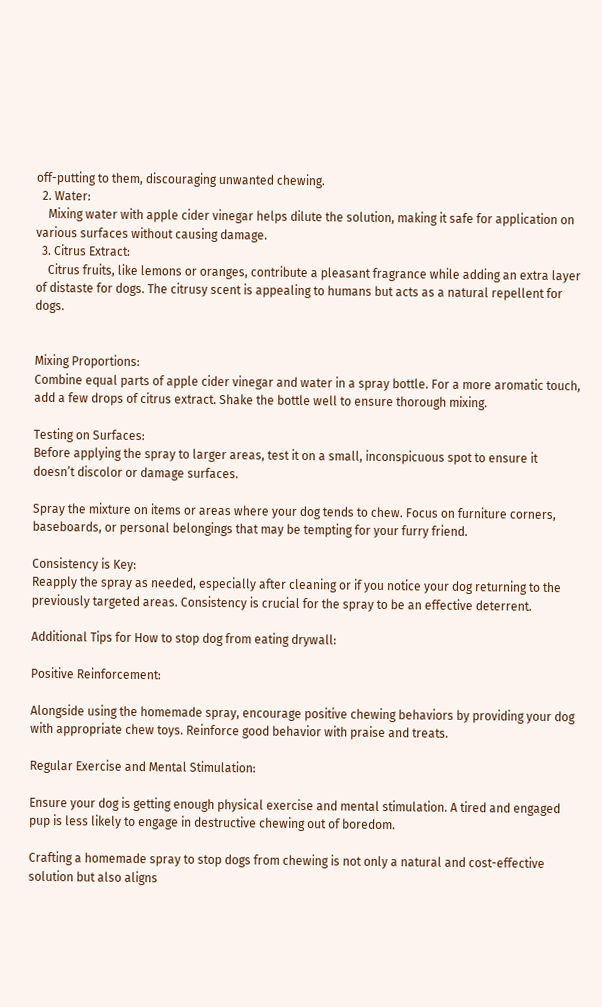off-putting to them, discouraging unwanted chewing.
  2. Water:
    Mixing water with apple cider vinegar helps dilute the solution, making it safe for application on various surfaces without causing damage.
  3. Citrus Extract:
    Citrus fruits, like lemons or oranges, contribute a pleasant fragrance while adding an extra layer of distaste for dogs. The citrusy scent is appealing to humans but acts as a natural repellent for dogs.


Mixing Proportions:
Combine equal parts of apple cider vinegar and water in a spray bottle. For a more aromatic touch, add a few drops of citrus extract. Shake the bottle well to ensure thorough mixing.

Testing on Surfaces:
Before applying the spray to larger areas, test it on a small, inconspicuous spot to ensure it doesn’t discolor or damage surfaces.

Spray the mixture on items or areas where your dog tends to chew. Focus on furniture corners, baseboards, or personal belongings that may be tempting for your furry friend.

Consistency is Key:
Reapply the spray as needed, especially after cleaning or if you notice your dog returning to the previously targeted areas. Consistency is crucial for the spray to be an effective deterrent.

Additional Tips for How to stop dog from eating drywall:

Positive Reinforcement:

Alongside using the homemade spray, encourage positive chewing behaviors by providing your dog with appropriate chew toys. Reinforce good behavior with praise and treats.

Regular Exercise and Mental Stimulation:

Ensure your dog is getting enough physical exercise and mental stimulation. A tired and engaged pup is less likely to engage in destructive chewing out of boredom.

Crafting a homemade spray to stop dogs from chewing is not only a natural and cost-effective solution but also aligns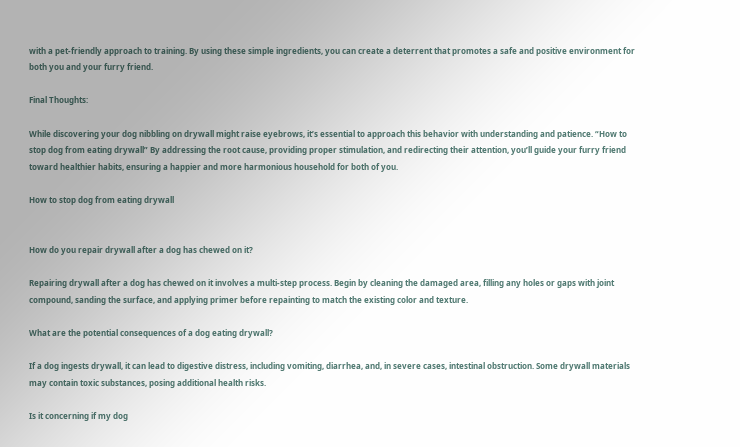with a pet-friendly approach to training. By using these simple ingredients, you can create a deterrent that promotes a safe and positive environment for both you and your furry friend.

Final Thoughts:

While discovering your dog nibbling on drywall might raise eyebrows, it’s essential to approach this behavior with understanding and patience. “How to stop dog from eating drywall” By addressing the root cause, providing proper stimulation, and redirecting their attention, you’ll guide your furry friend toward healthier habits, ensuring a happier and more harmonious household for both of you.

How to stop dog from eating drywall


How do you repair drywall after a dog has chewed on it?

Repairing drywall after a dog has chewed on it involves a multi-step process. Begin by cleaning the damaged area, filling any holes or gaps with joint compound, sanding the surface, and applying primer before repainting to match the existing color and texture.

What are the potential consequences of a dog eating drywall?

If a dog ingests drywall, it can lead to digestive distress, including vomiting, diarrhea, and, in severe cases, intestinal obstruction. Some drywall materials may contain toxic substances, posing additional health risks.

Is it concerning if my dog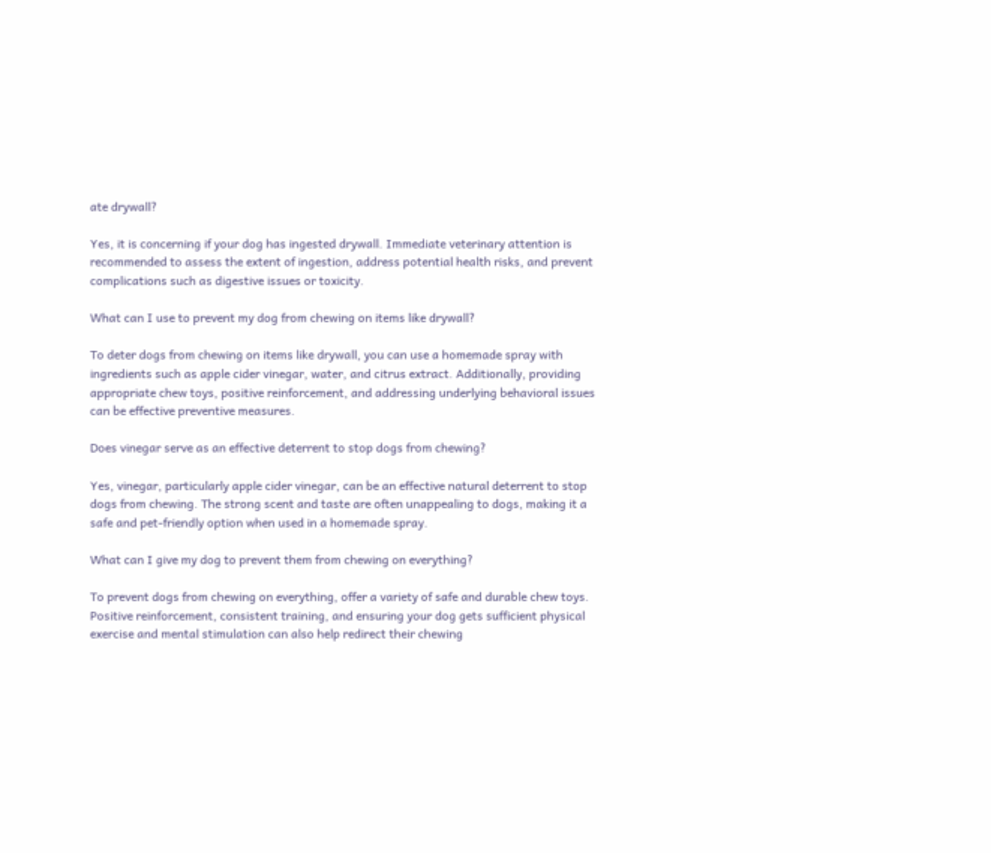ate drywall?

Yes, it is concerning if your dog has ingested drywall. Immediate veterinary attention is recommended to assess the extent of ingestion, address potential health risks, and prevent complications such as digestive issues or toxicity.

What can I use to prevent my dog from chewing on items like drywall?

To deter dogs from chewing on items like drywall, you can use a homemade spray with ingredients such as apple cider vinegar, water, and citrus extract. Additionally, providing appropriate chew toys, positive reinforcement, and addressing underlying behavioral issues can be effective preventive measures.

Does vinegar serve as an effective deterrent to stop dogs from chewing?

Yes, vinegar, particularly apple cider vinegar, can be an effective natural deterrent to stop dogs from chewing. The strong scent and taste are often unappealing to dogs, making it a safe and pet-friendly option when used in a homemade spray.

What can I give my dog to prevent them from chewing on everything?

To prevent dogs from chewing on everything, offer a variety of safe and durable chew toys. Positive reinforcement, consistent training, and ensuring your dog gets sufficient physical exercise and mental stimulation can also help redirect their chewing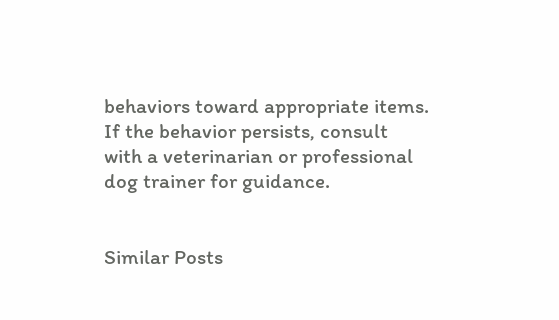behaviors toward appropriate items. If the behavior persists, consult with a veterinarian or professional dog trainer for guidance.


Similar Posts